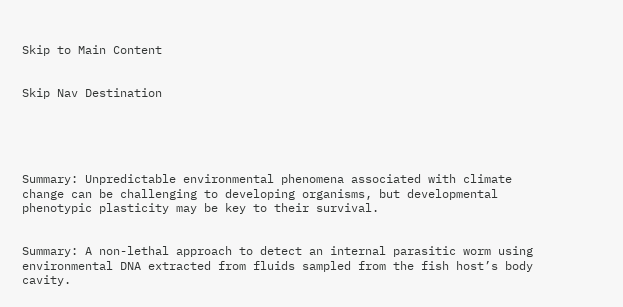Skip to Main Content


Skip Nav Destination





Summary: Unpredictable environmental phenomena associated with climate change can be challenging to developing organisms, but developmental phenotypic plasticity may be key to their survival.


Summary: A non-lethal approach to detect an internal parasitic worm using environmental DNA extracted from fluids sampled from the fish host’s body cavity.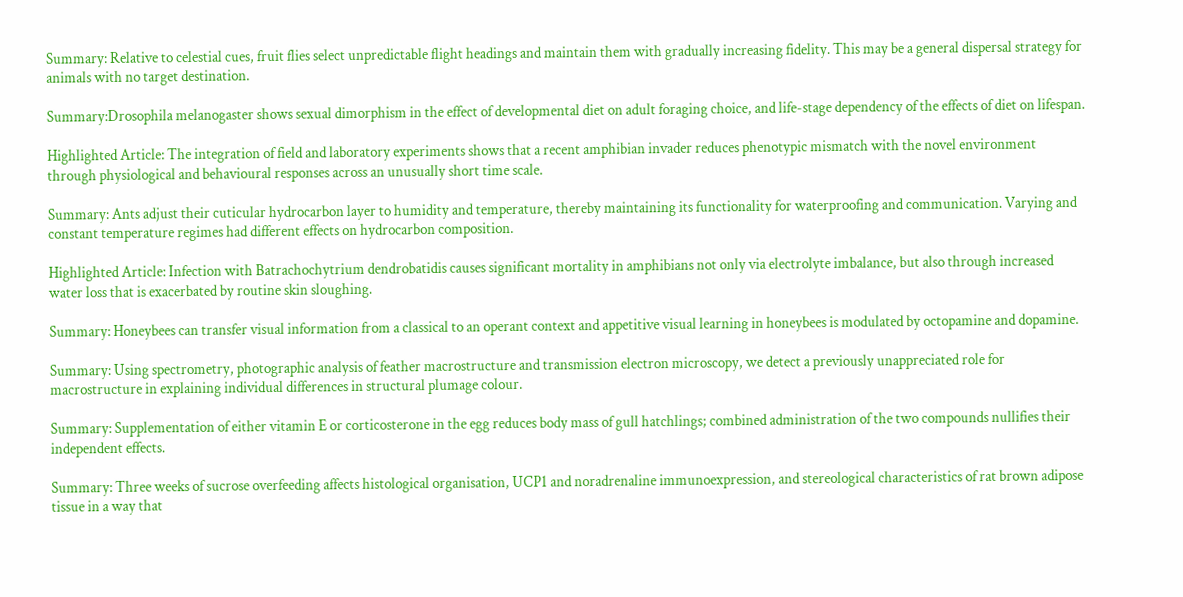Summary: Relative to celestial cues, fruit flies select unpredictable flight headings and maintain them with gradually increasing fidelity. This may be a general dispersal strategy for animals with no target destination.

Summary:Drosophila melanogaster shows sexual dimorphism in the effect of developmental diet on adult foraging choice, and life-stage dependency of the effects of diet on lifespan.

Highlighted Article: The integration of field and laboratory experiments shows that a recent amphibian invader reduces phenotypic mismatch with the novel environment through physiological and behavioural responses across an unusually short time scale.

Summary: Ants adjust their cuticular hydrocarbon layer to humidity and temperature, thereby maintaining its functionality for waterproofing and communication. Varying and constant temperature regimes had different effects on hydrocarbon composition.

Highlighted Article: Infection with Batrachochytrium dendrobatidis causes significant mortality in amphibians not only via electrolyte imbalance, but also through increased water loss that is exacerbated by routine skin sloughing.

Summary: Honeybees can transfer visual information from a classical to an operant context and appetitive visual learning in honeybees is modulated by octopamine and dopamine.

Summary: Using spectrometry, photographic analysis of feather macrostructure and transmission electron microscopy, we detect a previously unappreciated role for macrostructure in explaining individual differences in structural plumage colour.

Summary: Supplementation of either vitamin E or corticosterone in the egg reduces body mass of gull hatchlings; combined administration of the two compounds nullifies their independent effects.

Summary: Three weeks of sucrose overfeeding affects histological organisation, UCP1 and noradrenaline immunoexpression, and stereological characteristics of rat brown adipose tissue in a way that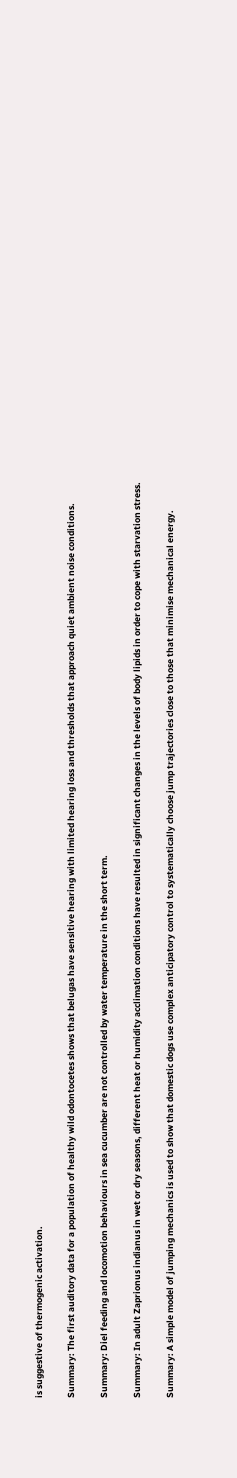is suggestive of thermogenic activation.

Summary: The first auditory data for a population of healthy wild odontocetes shows that belugas have sensitive hearing with limited hearing loss and thresholds that approach quiet ambient noise conditions.

Summary: Diel feeding and locomotion behaviours in sea cucumber are not controlled by water temperature in the short term.

Summary: In adult Zaprionus indianus in wet or dry seasons, different heat or humidity acclimation conditions have resulted in significant changes in the levels of body lipids in order to cope with starvation stress.

Summary: A simple model of jumping mechanics is used to show that domestic dogs use complex anticipatory control to systematically choose jump trajectories close to those that minimise mechanical energy.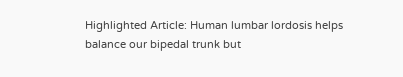Highlighted Article: Human lumbar lordosis helps balance our bipedal trunk but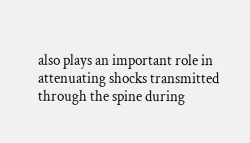also plays an important role in attenuating shocks transmitted through the spine during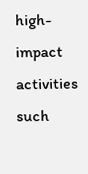high-impact activities such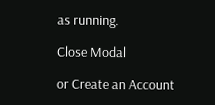as running.

Close Modal

or Create an Account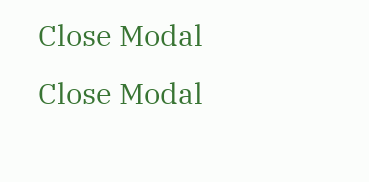Close Modal
Close Modal